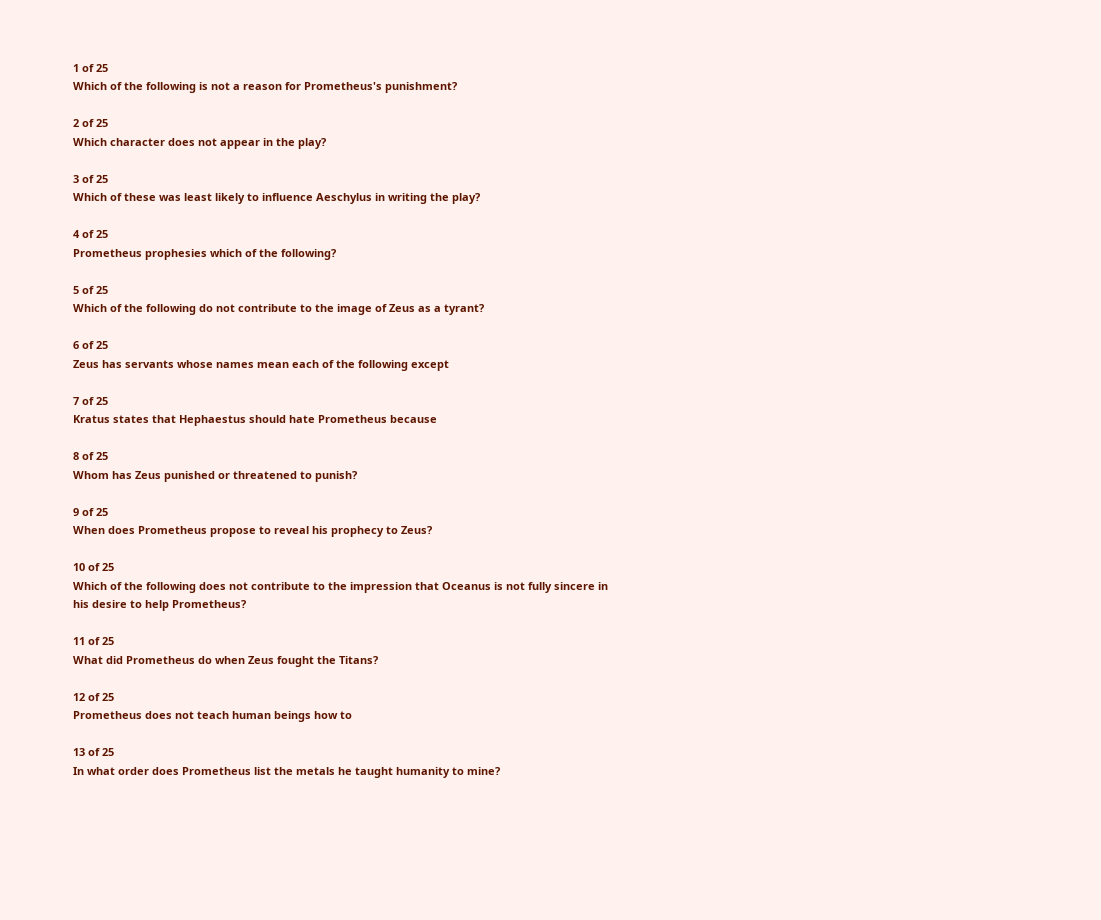1 of 25
Which of the following is not a reason for Prometheus's punishment?

2 of 25
Which character does not appear in the play?

3 of 25
Which of these was least likely to influence Aeschylus in writing the play?

4 of 25
Prometheus prophesies which of the following?

5 of 25
Which of the following do not contribute to the image of Zeus as a tyrant?

6 of 25
Zeus has servants whose names mean each of the following except

7 of 25
Kratus states that Hephaestus should hate Prometheus because

8 of 25
Whom has Zeus punished or threatened to punish?

9 of 25
When does Prometheus propose to reveal his prophecy to Zeus?

10 of 25
Which of the following does not contribute to the impression that Oceanus is not fully sincere in his desire to help Prometheus?

11 of 25
What did Prometheus do when Zeus fought the Titans?

12 of 25
Prometheus does not teach human beings how to

13 of 25
In what order does Prometheus list the metals he taught humanity to mine?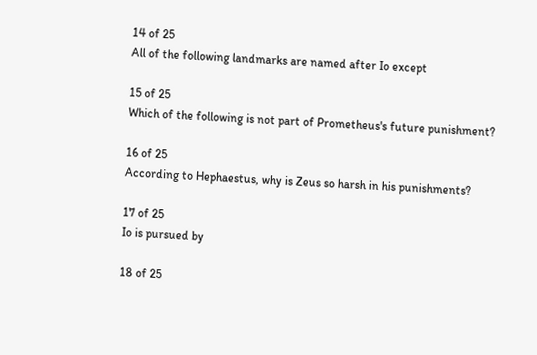14 of 25
All of the following landmarks are named after Io except

15 of 25
Which of the following is not part of Prometheus's future punishment?

16 of 25
According to Hephaestus, why is Zeus so harsh in his punishments?

17 of 25
Io is pursued by

18 of 25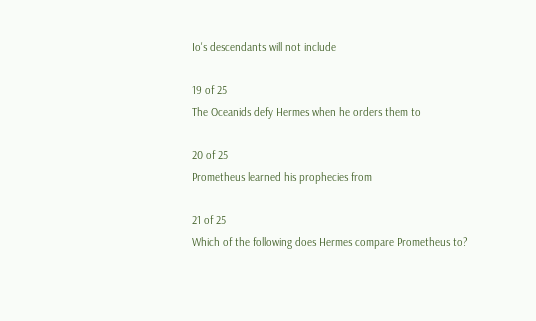Io's descendants will not include

19 of 25
The Oceanids defy Hermes when he orders them to

20 of 25
Prometheus learned his prophecies from

21 of 25
Which of the following does Hermes compare Prometheus to?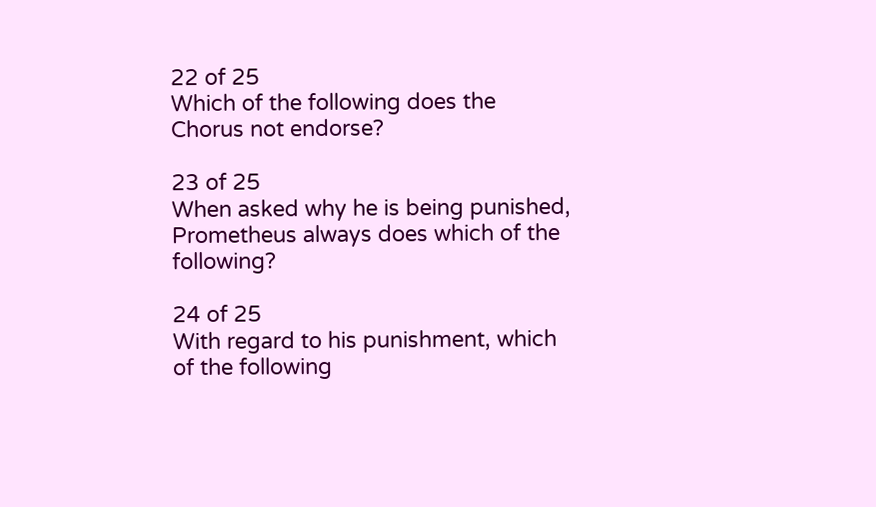22 of 25
Which of the following does the Chorus not endorse?

23 of 25
When asked why he is being punished, Prometheus always does which of the following?

24 of 25
With regard to his punishment, which of the following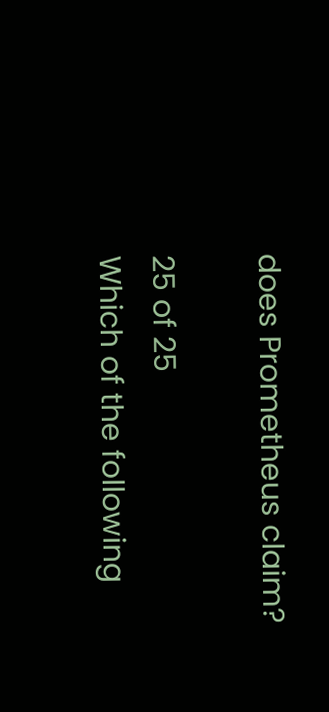does Prometheus claim?

25 of 25
Which of the following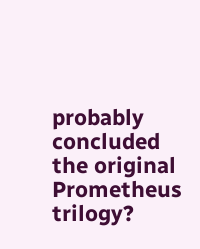probably concluded the original Prometheus trilogy?